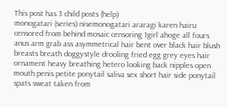This post has 3 child posts (help)
monogatari (series) nisemonogatari araragi karen hairu censored from behind mosaic censoring 1girl ahoge all fours anus arm grab ass asymmetrical hair bent over black hair blush breasts breath doggystyle drooling fried egg grey eyes hair ornament heavy breathing hetero looking back nipples open mouth penis petite ponytail saliva sex short hair side ponytail spats sweat taken from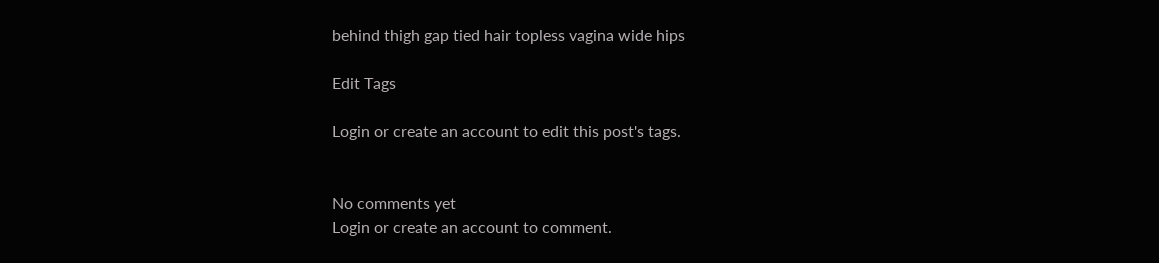behind thigh gap tied hair topless vagina wide hips

Edit Tags

Login or create an account to edit this post's tags.


No comments yet
Login or create an account to comment.